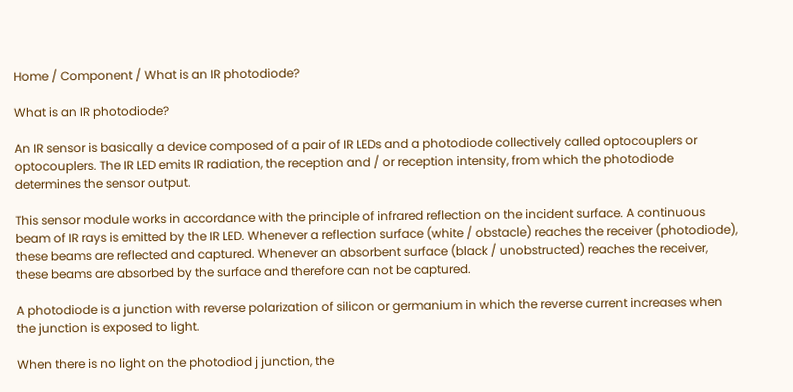Home / Component / What is an IR photodiode?

What is an IR photodiode?

An IR sensor is basically a device composed of a pair of IR LEDs and a photodiode collectively called optocouplers or optocouplers. The IR LED emits IR radiation, the reception and / or reception intensity, from which the photodiode determines the sensor output.

This sensor module works in accordance with the principle of infrared reflection on the incident surface. A continuous beam of IR rays is emitted by the IR LED. Whenever a reflection surface (white / obstacle) reaches the receiver (photodiode), these beams are reflected and captured. Whenever an absorbent surface (black / unobstructed) reaches the receiver, these beams are absorbed by the surface and therefore can not be captured.

A photodiode is a junction with reverse polarization of silicon or germanium in which the reverse current increases when the junction is exposed to light.

When there is no light on the photodiod j junction, the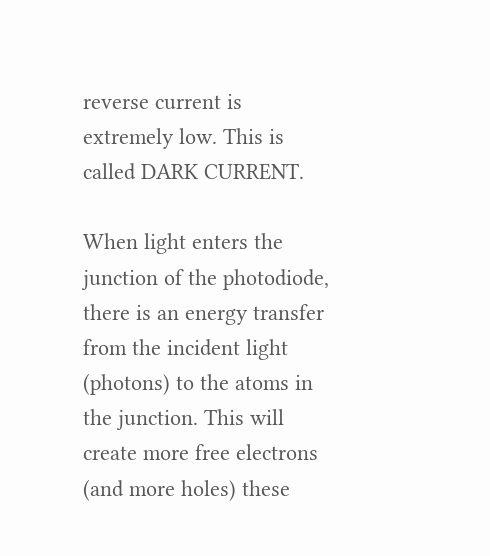reverse current is extremely low. This is called DARK CURRENT.

When light enters the junction of the photodiode, there is an energy transfer from the incident light (photons) to the atoms in the junction. This will create more free electrons (and more holes) these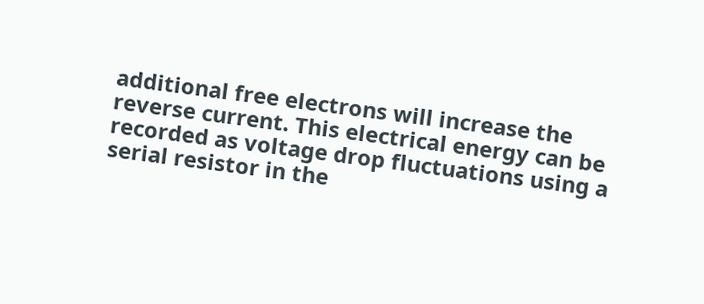additional free electrons will increase the reverse current. This electrical energy can be recorded as voltage drop fluctuations using a serial resistor in the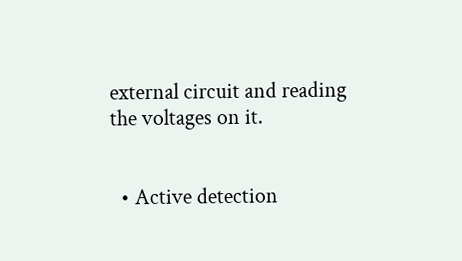external circuit and reading the voltages on it.


  • Active detection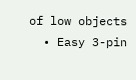of low objects
  • Easy 3-pin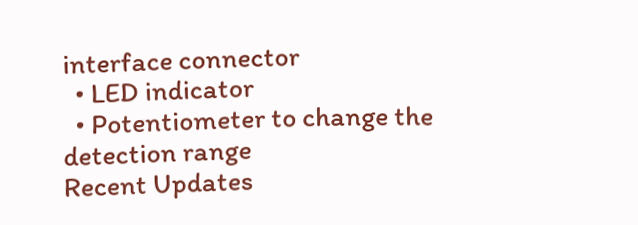interface connector
  • LED indicator
  • Potentiometer to change the detection range
Recent Updates